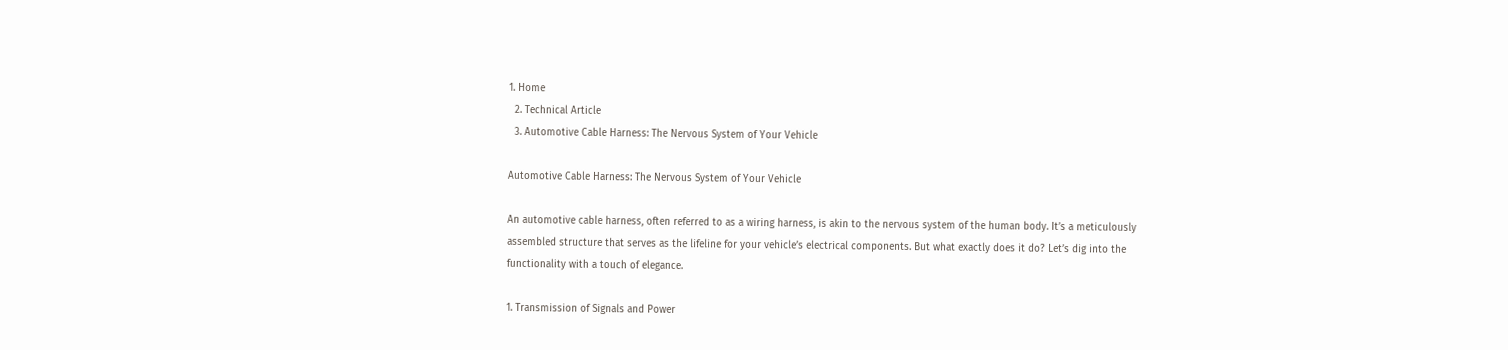1. Home
  2. Technical Article
  3. Automotive Cable Harness: The Nervous System of Your Vehicle

Automotive Cable Harness: The Nervous System of Your Vehicle

An automotive cable harness, often referred to as a wiring harness, is akin to the nervous system of the human body. It’s a meticulously assembled structure that serves as the lifeline for your vehicle’s electrical components. But what exactly does it do? Let’s dig into the functionality with a touch of elegance.

1. Transmission of Signals and Power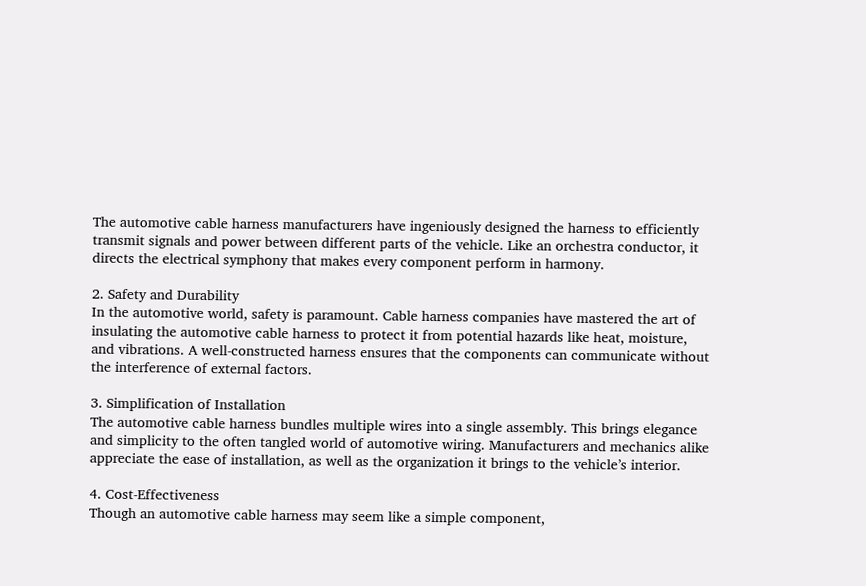The automotive cable harness manufacturers have ingeniously designed the harness to efficiently transmit signals and power between different parts of the vehicle. Like an orchestra conductor, it directs the electrical symphony that makes every component perform in harmony.

2. Safety and Durability
In the automotive world, safety is paramount. Cable harness companies have mastered the art of insulating the automotive cable harness to protect it from potential hazards like heat, moisture, and vibrations. A well-constructed harness ensures that the components can communicate without the interference of external factors.

3. Simplification of Installation
The automotive cable harness bundles multiple wires into a single assembly. This brings elegance and simplicity to the often tangled world of automotive wiring. Manufacturers and mechanics alike appreciate the ease of installation, as well as the organization it brings to the vehicle’s interior.

4. Cost-Effectiveness
Though an automotive cable harness may seem like a simple component,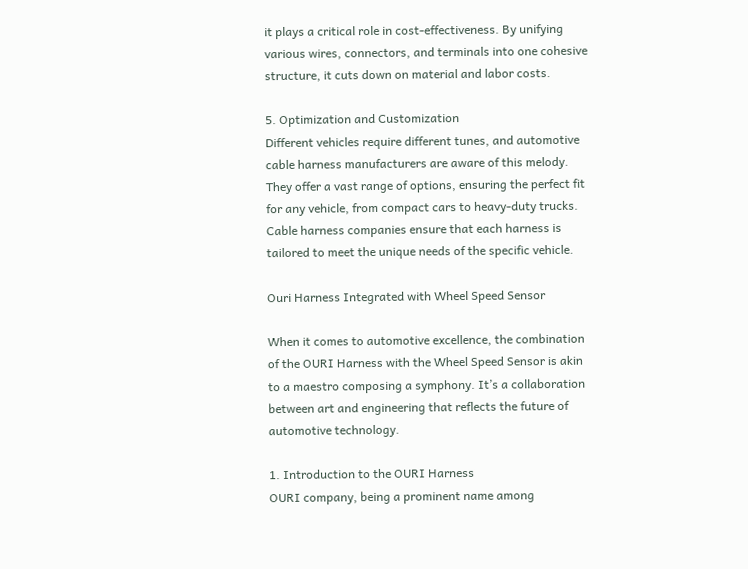it plays a critical role in cost-effectiveness. By unifying various wires, connectors, and terminals into one cohesive structure, it cuts down on material and labor costs.

5. Optimization and Customization
Different vehicles require different tunes, and automotive cable harness manufacturers are aware of this melody. They offer a vast range of options, ensuring the perfect fit for any vehicle, from compact cars to heavy-duty trucks. Cable harness companies ensure that each harness is tailored to meet the unique needs of the specific vehicle.

Ouri Harness Integrated with Wheel Speed Sensor

When it comes to automotive excellence, the combination of the OURI Harness with the Wheel Speed Sensor is akin to a maestro composing a symphony. It’s a collaboration between art and engineering that reflects the future of automotive technology.

1. Introduction to the OURI Harness
OURI company, being a prominent name among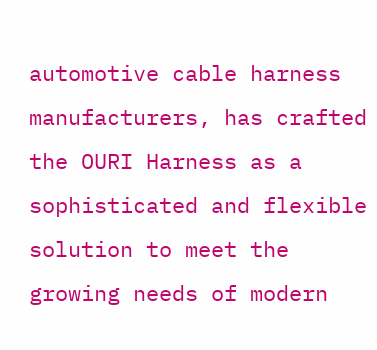automotive cable harness manufacturers, has crafted the OURI Harness as a sophisticated and flexible solution to meet the growing needs of modern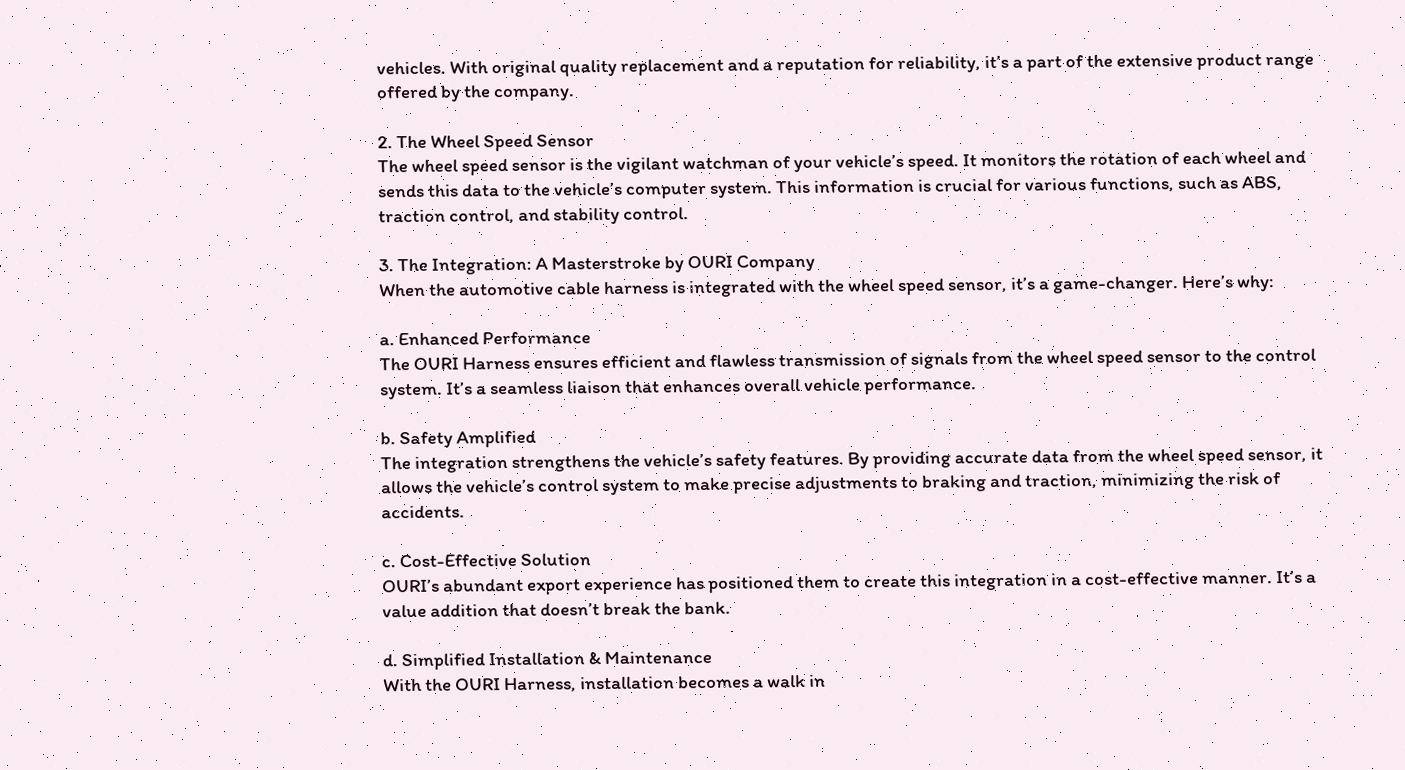vehicles. With original quality replacement and a reputation for reliability, it’s a part of the extensive product range offered by the company.

2. The Wheel Speed Sensor
The wheel speed sensor is the vigilant watchman of your vehicle’s speed. It monitors the rotation of each wheel and sends this data to the vehicle’s computer system. This information is crucial for various functions, such as ABS, traction control, and stability control.

3. The Integration: A Masterstroke by OURI Company
When the automotive cable harness is integrated with the wheel speed sensor, it’s a game-changer. Here’s why:

a. Enhanced Performance
The OURI Harness ensures efficient and flawless transmission of signals from the wheel speed sensor to the control system. It’s a seamless liaison that enhances overall vehicle performance.

b. Safety Amplified
The integration strengthens the vehicle’s safety features. By providing accurate data from the wheel speed sensor, it allows the vehicle’s control system to make precise adjustments to braking and traction, minimizing the risk of accidents.

c. Cost-Effective Solution
OURI’s abundant export experience has positioned them to create this integration in a cost-effective manner. It’s a value addition that doesn’t break the bank.

d. Simplified Installation & Maintenance
With the OURI Harness, installation becomes a walk in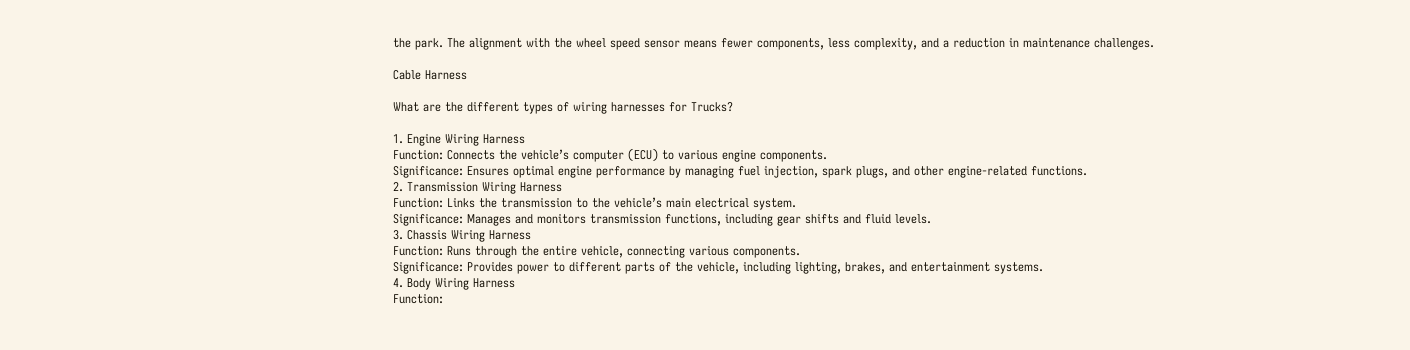the park. The alignment with the wheel speed sensor means fewer components, less complexity, and a reduction in maintenance challenges.

Cable Harness

What are the different types of wiring harnesses for Trucks?

1. Engine Wiring Harness
Function: Connects the vehicle’s computer (ECU) to various engine components.
Significance: Ensures optimal engine performance by managing fuel injection, spark plugs, and other engine-related functions.
2. Transmission Wiring Harness
Function: Links the transmission to the vehicle’s main electrical system.
Significance: Manages and monitors transmission functions, including gear shifts and fluid levels.
3. Chassis Wiring Harness
Function: Runs through the entire vehicle, connecting various components.
Significance: Provides power to different parts of the vehicle, including lighting, brakes, and entertainment systems.
4. Body Wiring Harness
Function: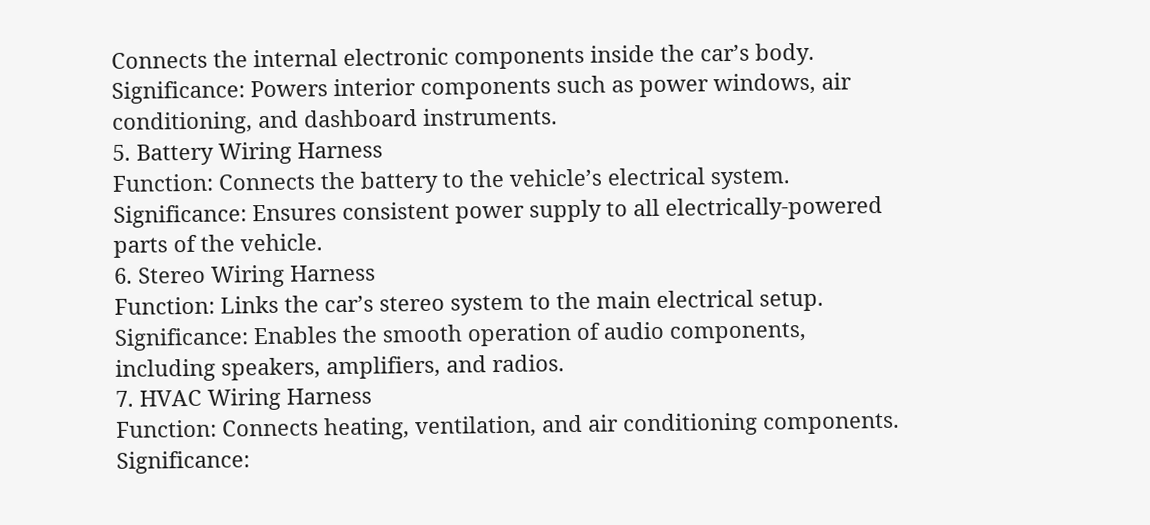Connects the internal electronic components inside the car’s body.
Significance: Powers interior components such as power windows, air conditioning, and dashboard instruments.
5. Battery Wiring Harness
Function: Connects the battery to the vehicle’s electrical system.
Significance: Ensures consistent power supply to all electrically-powered parts of the vehicle.
6. Stereo Wiring Harness
Function: Links the car’s stereo system to the main electrical setup.
Significance: Enables the smooth operation of audio components, including speakers, amplifiers, and radios.
7. HVAC Wiring Harness
Function: Connects heating, ventilation, and air conditioning components.
Significance: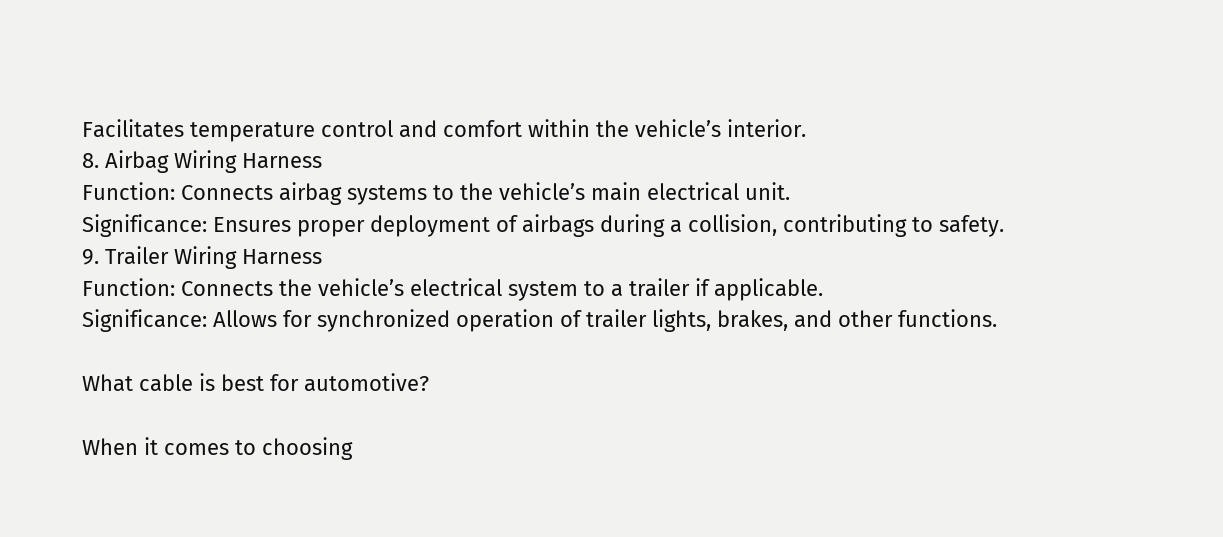Facilitates temperature control and comfort within the vehicle’s interior.
8. Airbag Wiring Harness
Function: Connects airbag systems to the vehicle’s main electrical unit.
Significance: Ensures proper deployment of airbags during a collision, contributing to safety.
9. Trailer Wiring Harness
Function: Connects the vehicle’s electrical system to a trailer if applicable.
Significance: Allows for synchronized operation of trailer lights, brakes, and other functions.

What cable is best for automotive?

When it comes to choosing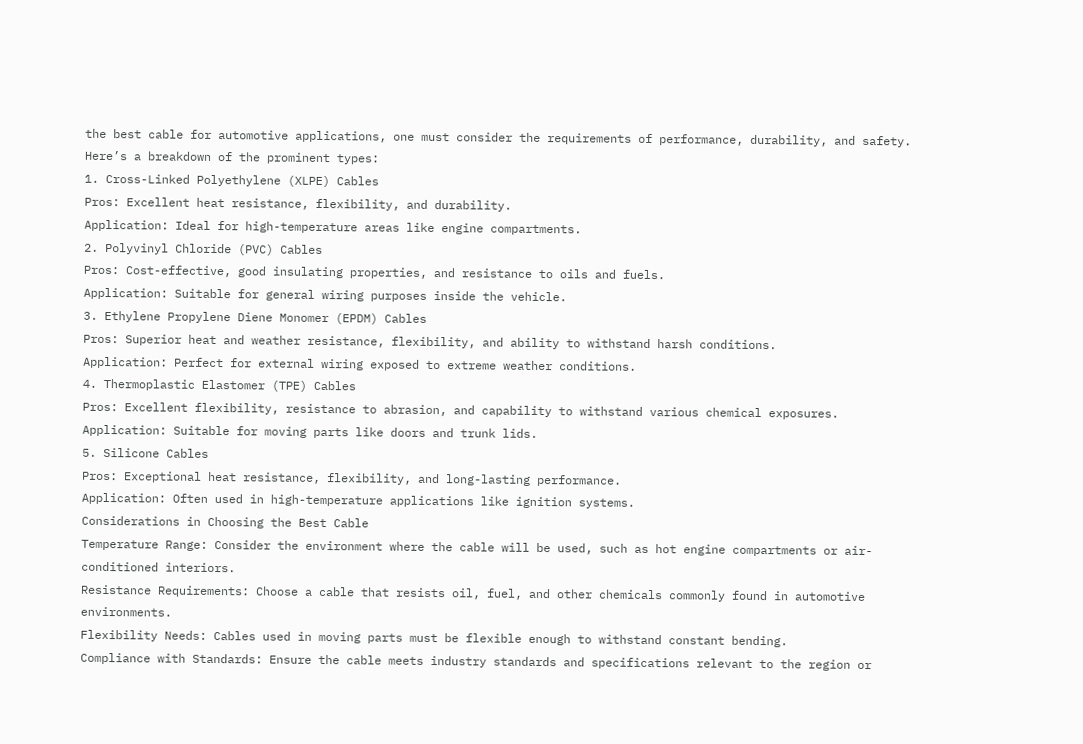the best cable for automotive applications, one must consider the requirements of performance, durability, and safety. Here’s a breakdown of the prominent types:
1. Cross-Linked Polyethylene (XLPE) Cables
Pros: Excellent heat resistance, flexibility, and durability.
Application: Ideal for high-temperature areas like engine compartments.
2. Polyvinyl Chloride (PVC) Cables
Pros: Cost-effective, good insulating properties, and resistance to oils and fuels.
Application: Suitable for general wiring purposes inside the vehicle.
3. Ethylene Propylene Diene Monomer (EPDM) Cables
Pros: Superior heat and weather resistance, flexibility, and ability to withstand harsh conditions.
Application: Perfect for external wiring exposed to extreme weather conditions.
4. Thermoplastic Elastomer (TPE) Cables
Pros: Excellent flexibility, resistance to abrasion, and capability to withstand various chemical exposures.
Application: Suitable for moving parts like doors and trunk lids.
5. Silicone Cables
Pros: Exceptional heat resistance, flexibility, and long-lasting performance.
Application: Often used in high-temperature applications like ignition systems.
Considerations in Choosing the Best Cable
Temperature Range: Consider the environment where the cable will be used, such as hot engine compartments or air-conditioned interiors.
Resistance Requirements: Choose a cable that resists oil, fuel, and other chemicals commonly found in automotive environments.
Flexibility Needs: Cables used in moving parts must be flexible enough to withstand constant bending.
Compliance with Standards: Ensure the cable meets industry standards and specifications relevant to the region or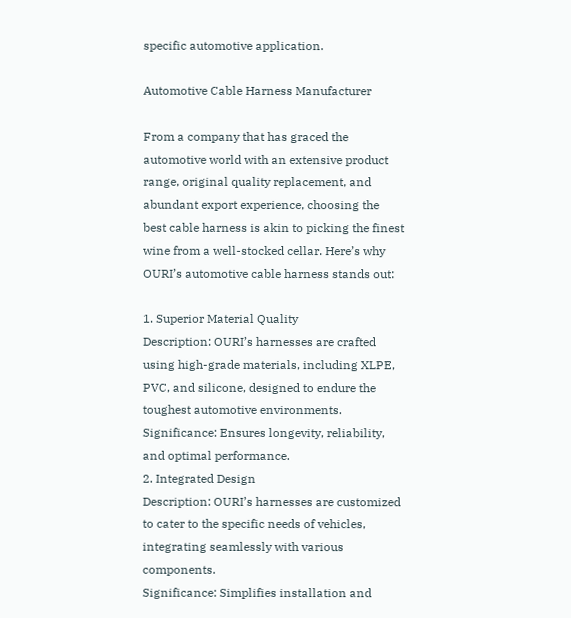specific automotive application.

Automotive Cable Harness Manufacturer

From a company that has graced the automotive world with an extensive product range, original quality replacement, and abundant export experience, choosing the best cable harness is akin to picking the finest wine from a well-stocked cellar. Here’s why OURI’s automotive cable harness stands out:

1. Superior Material Quality
Description: OURI’s harnesses are crafted using high-grade materials, including XLPE, PVC, and silicone, designed to endure the toughest automotive environments.
Significance: Ensures longevity, reliability, and optimal performance.
2. Integrated Design
Description: OURI’s harnesses are customized to cater to the specific needs of vehicles, integrating seamlessly with various components.
Significance: Simplifies installation and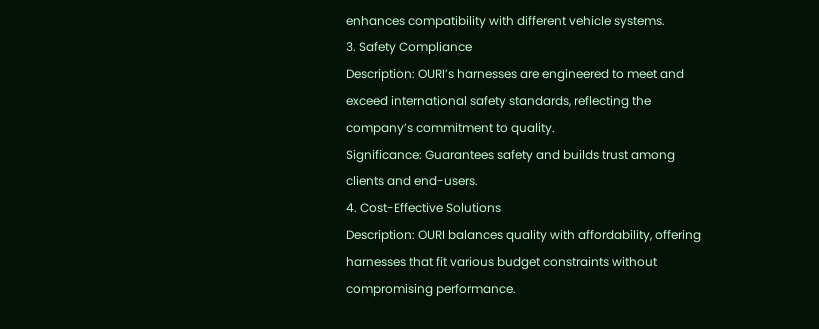enhances compatibility with different vehicle systems.
3. Safety Compliance
Description: OURI’s harnesses are engineered to meet and exceed international safety standards, reflecting the company’s commitment to quality.
Significance: Guarantees safety and builds trust among clients and end-users.
4. Cost-Effective Solutions
Description: OURI balances quality with affordability, offering harnesses that fit various budget constraints without compromising performance.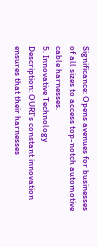Significance: Opens avenues for businesses of all sizes to access top-notch automotive cable harnesses.
5. Innovative Technology
Description: OURI’s constant innovation ensures that their harnesses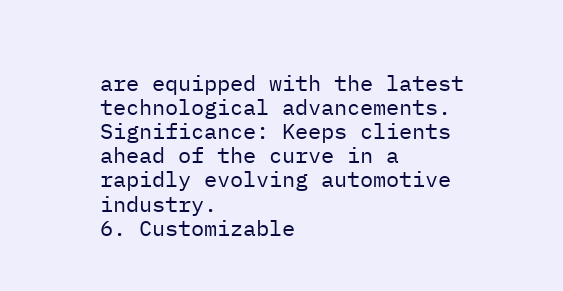are equipped with the latest technological advancements.
Significance: Keeps clients ahead of the curve in a rapidly evolving automotive industry.
6. Customizable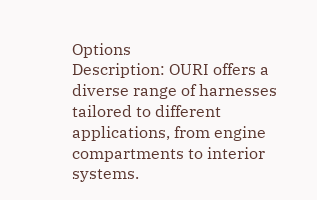Options
Description: OURI offers a diverse range of harnesses tailored to different applications, from engine compartments to interior systems.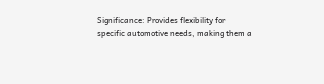Significance: Provides flexibility for specific automotive needs, making them a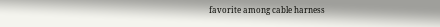favorite among cable harness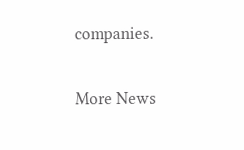companies.

More News